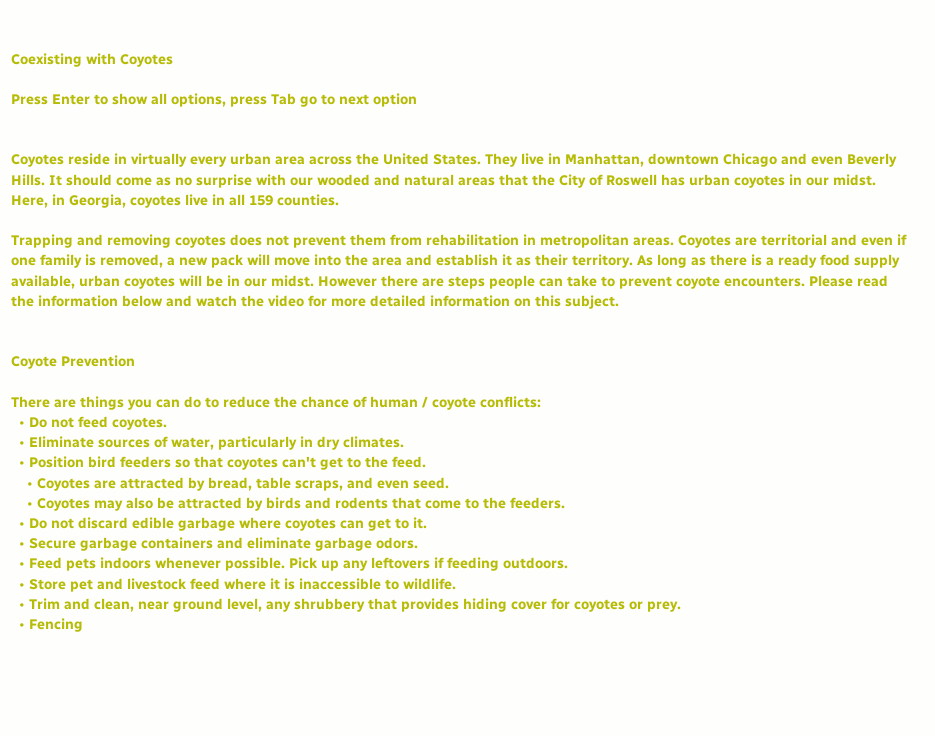Coexisting with Coyotes

Press Enter to show all options, press Tab go to next option


Coyotes reside in virtually every urban area across the United States. They live in Manhattan, downtown Chicago and even Beverly Hills. It should come as no surprise with our wooded and natural areas that the City of Roswell has urban coyotes in our midst. Here, in Georgia, coyotes live in all 159 counties.

Trapping and removing coyotes does not prevent them from rehabilitation in metropolitan areas. Coyotes are territorial and even if one family is removed, a new pack will move into the area and establish it as their territory. As long as there is a ready food supply available, urban coyotes will be in our midst. However there are steps people can take to prevent coyote encounters. Please read the information below and watch the video for more detailed information on this subject.


Coyote Prevention

There are things you can do to reduce the chance of human / coyote conflicts:
  • Do not feed coyotes.
  • Eliminate sources of water, particularly in dry climates.
  • Position bird feeders so that coyotes can't get to the feed.
    • Coyotes are attracted by bread, table scraps, and even seed.
    • Coyotes may also be attracted by birds and rodents that come to the feeders.
  • Do not discard edible garbage where coyotes can get to it.
  • Secure garbage containers and eliminate garbage odors.
  • Feed pets indoors whenever possible. Pick up any leftovers if feeding outdoors.
  • Store pet and livestock feed where it is inaccessible to wildlife.
  • Trim and clean, near ground level, any shrubbery that provides hiding cover for coyotes or prey.
  • Fencing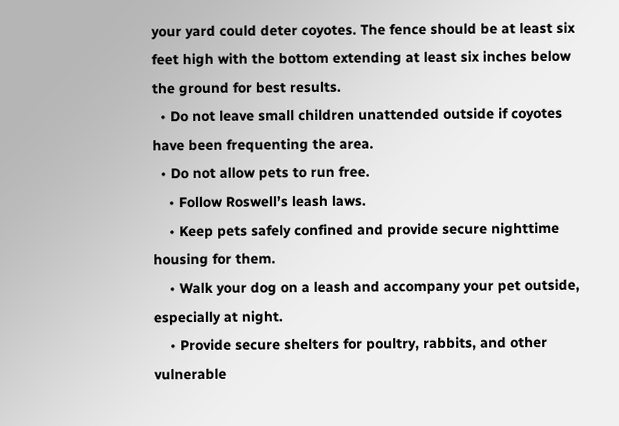your yard could deter coyotes. The fence should be at least six feet high with the bottom extending at least six inches below the ground for best results.
  • Do not leave small children unattended outside if coyotes have been frequenting the area.
  • Do not allow pets to run free.
    • Follow Roswell’s leash laws.
    • Keep pets safely confined and provide secure nighttime housing for them.
    • Walk your dog on a leash and accompany your pet outside, especially at night.
    • Provide secure shelters for poultry, rabbits, and other vulnerable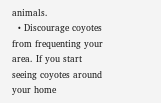animals.
  • Discourage coyotes from frequenting your area. If you start seeing coyotes around your home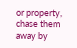or property, chase them away by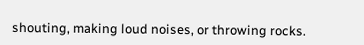shouting, making loud noises, or throwing rocks.